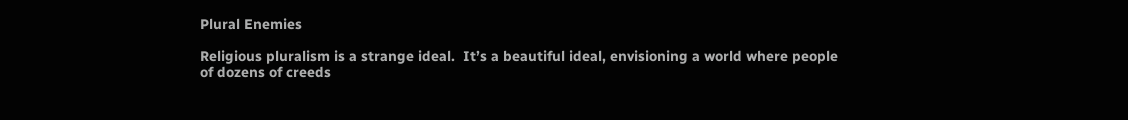Plural Enemies

Religious pluralism is a strange ideal.  It’s a beautiful ideal, envisioning a world where people of dozens of creeds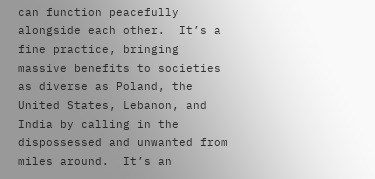can function peacefully alongside each other.  It’s a fine practice, bringing massive benefits to societies as diverse as Poland, the United States, Lebanon, and India by calling in the dispossessed and unwanted from miles around.  It’s an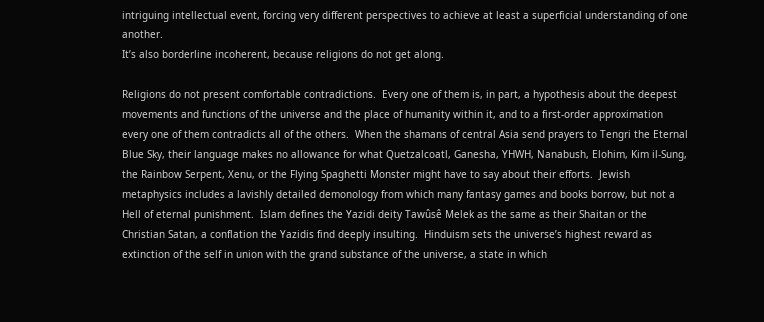intriguing intellectual event, forcing very different perspectives to achieve at least a superficial understanding of one another.
It’s also borderline incoherent, because religions do not get along.

Religions do not present comfortable contradictions.  Every one of them is, in part, a hypothesis about the deepest movements and functions of the universe and the place of humanity within it, and to a first-order approximation every one of them contradicts all of the others.  When the shamans of central Asia send prayers to Tengri the Eternal Blue Sky, their language makes no allowance for what Quetzalcoatl, Ganesha, YHWH, Nanabush, Elohim, Kim il-Sung, the Rainbow Serpent, Xenu, or the Flying Spaghetti Monster might have to say about their efforts.  Jewish metaphysics includes a lavishly detailed demonology from which many fantasy games and books borrow, but not a Hell of eternal punishment.  Islam defines the Yazidi deity Tawûsê Melek as the same as their Shaitan or the Christian Satan, a conflation the Yazidis find deeply insulting.  Hinduism sets the universe’s highest reward as extinction of the self in union with the grand substance of the universe, a state in which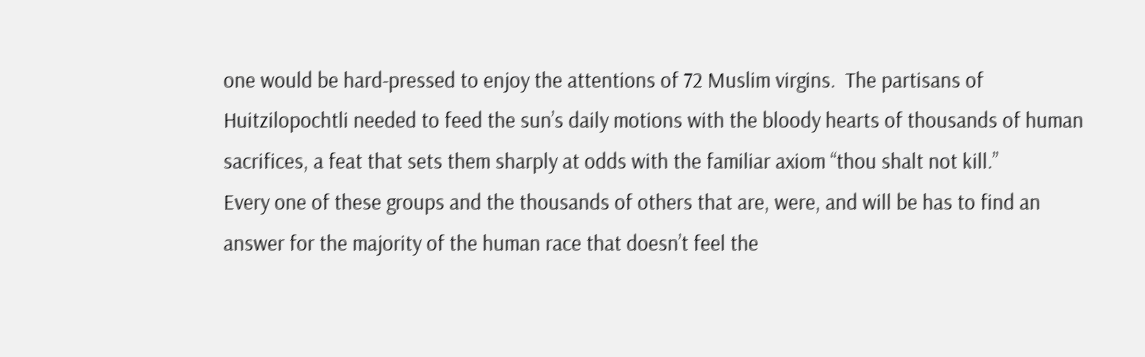one would be hard-pressed to enjoy the attentions of 72 Muslim virgins.  The partisans of Huitzilopochtli needed to feed the sun’s daily motions with the bloody hearts of thousands of human sacrifices, a feat that sets them sharply at odds with the familiar axiom “thou shalt not kill.”
Every one of these groups and the thousands of others that are, were, and will be has to find an answer for the majority of the human race that doesn’t feel the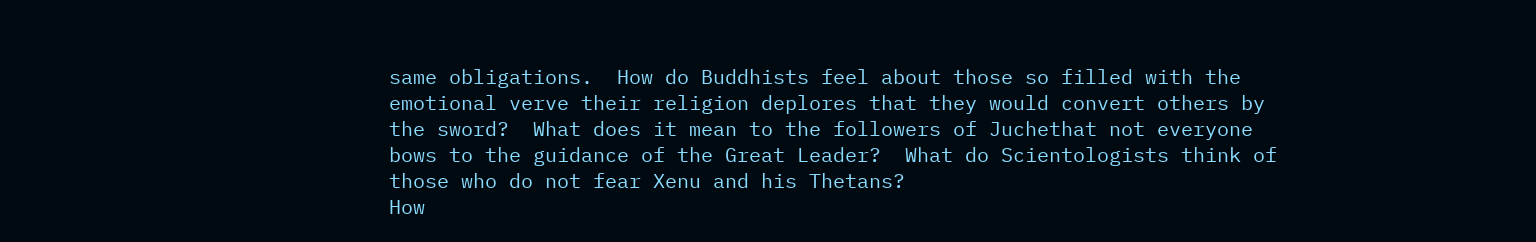same obligations.  How do Buddhists feel about those so filled with the emotional verve their religion deplores that they would convert others by the sword?  What does it mean to the followers of Juchethat not everyone bows to the guidance of the Great Leader?  What do Scientologists think of those who do not fear Xenu and his Thetans?
How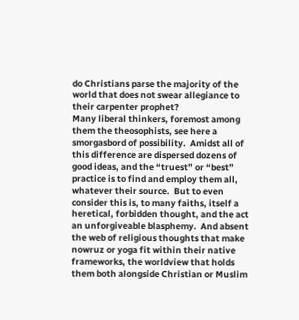do Christians parse the majority of the world that does not swear allegiance to their carpenter prophet?
Many liberal thinkers, foremost among them the theosophists, see here a smorgasbord of possibility.  Amidst all of this difference are dispersed dozens of good ideas, and the “truest” or “best” practice is to find and employ them all, whatever their source.  But to even consider this is, to many faiths, itself a heretical, forbidden thought, and the act an unforgiveable blasphemy.  And absent the web of religious thoughts that make nowruz or yoga fit within their native frameworks, the worldview that holds them both alongside Christian or Muslim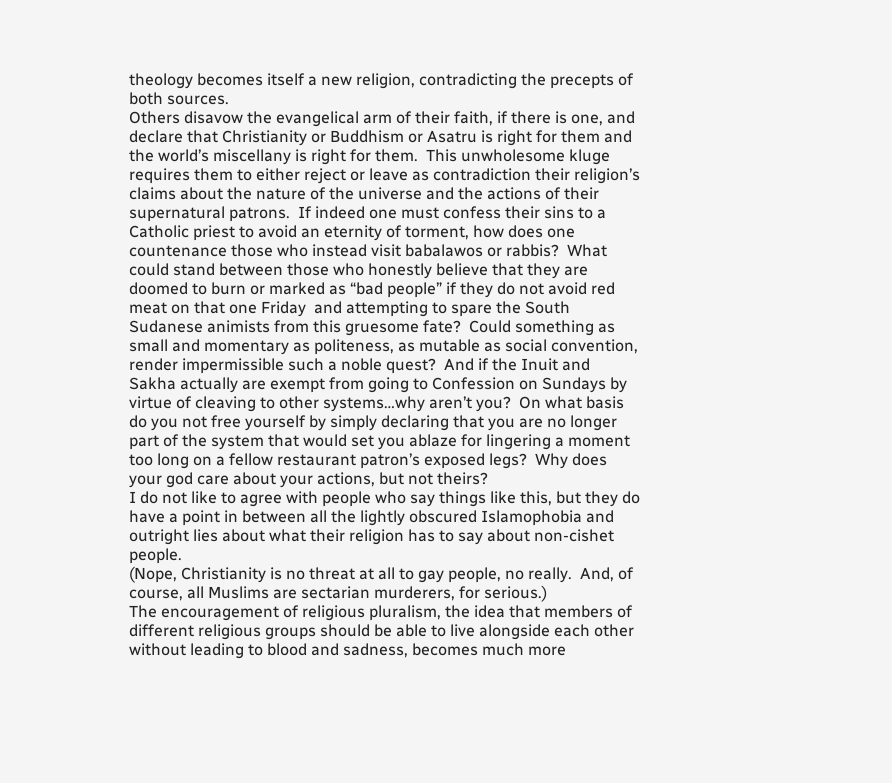theology becomes itself a new religion, contradicting the precepts of both sources.
Others disavow the evangelical arm of their faith, if there is one, and declare that Christianity or Buddhism or Asatru is right for them and the world’s miscellany is right for them.  This unwholesome kluge requires them to either reject or leave as contradiction their religion’s claims about the nature of the universe and the actions of their supernatural patrons.  If indeed one must confess their sins to a Catholic priest to avoid an eternity of torment, how does one countenance those who instead visit babalawos or rabbis?  What could stand between those who honestly believe that they are doomed to burn or marked as “bad people” if they do not avoid red meat on that one Friday  and attempting to spare the South Sudanese animists from this gruesome fate?  Could something as small and momentary as politeness, as mutable as social convention, render impermissible such a noble quest?  And if the Inuit and Sakha actually are exempt from going to Confession on Sundays by virtue of cleaving to other systems…why aren’t you?  On what basis do you not free yourself by simply declaring that you are no longer part of the system that would set you ablaze for lingering a moment too long on a fellow restaurant patron’s exposed legs?  Why does your god care about your actions, but not theirs?
I do not like to agree with people who say things like this, but they do have a point in between all the lightly obscured Islamophobia and outright lies about what their religion has to say about non-cishet people.
(Nope, Christianity is no threat at all to gay people, no really.  And, of course, all Muslims are sectarian murderers, for serious.)
The encouragement of religious pluralism, the idea that members of different religious groups should be able to live alongside each other without leading to blood and sadness, becomes much more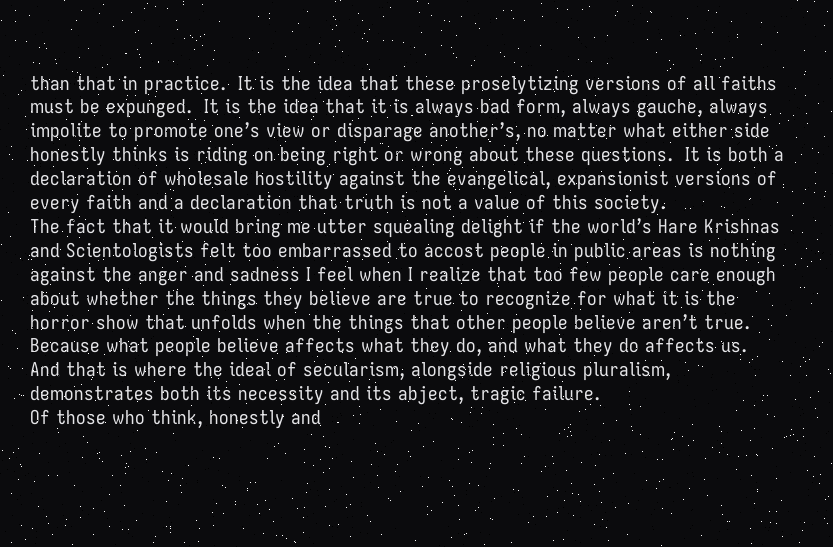than that in practice.  It is the idea that these proselytizing versions of all faiths must be expunged.  It is the idea that it is always bad form, always gauche, always impolite to promote one’s view or disparage another’s, no matter what either side honestly thinks is riding on being right or wrong about these questions.  It is both a declaration of wholesale hostility against the evangelical, expansionist versions of every faith and a declaration that truth is not a value of this society.
The fact that it would bring me utter squealing delight if the world’s Hare Krishnas and Scientologists felt too embarrassed to accost people in public areas is nothing against the anger and sadness I feel when I realize that too few people care enough about whether the things they believe are true to recognize for what it is the horror show that unfolds when the things that other people believe aren’t true.
Because what people believe affects what they do, and what they do affects us.
And that is where the ideal of secularism, alongside religious pluralism, demonstrates both its necessity and its abject, tragic failure.
Of those who think, honestly and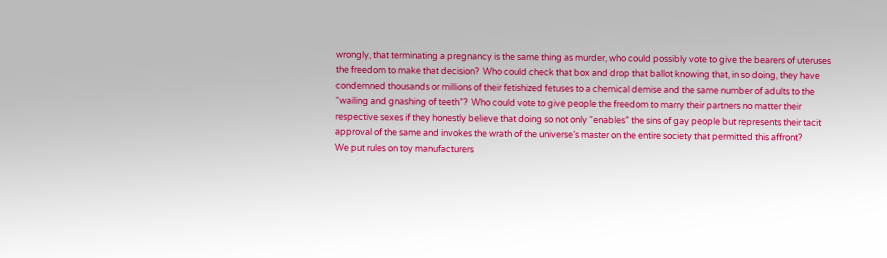wrongly, that terminating a pregnancy is the same thing as murder, who could possibly vote to give the bearers of uteruses the freedom to make that decision?  Who could check that box and drop that ballot knowing that, in so doing, they have condemned thousands or millions of their fetishized fetuses to a chemical demise and the same number of adults to the “wailing and gnashing of teeth”?  Who could vote to give people the freedom to marry their partners no matter their respective sexes if they honestly believe that doing so not only “enables” the sins of gay people but represents their tacit approval of the same and invokes the wrath of the universe’s master on the entire society that permitted this affront?
We put rules on toy manufacturers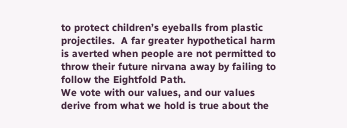to protect children’s eyeballs from plastic projectiles.  A far greater hypothetical harm is averted when people are not permitted to throw their future nirvana away by failing to follow the Eightfold Path.
We vote with our values, and our values derive from what we hold is true about the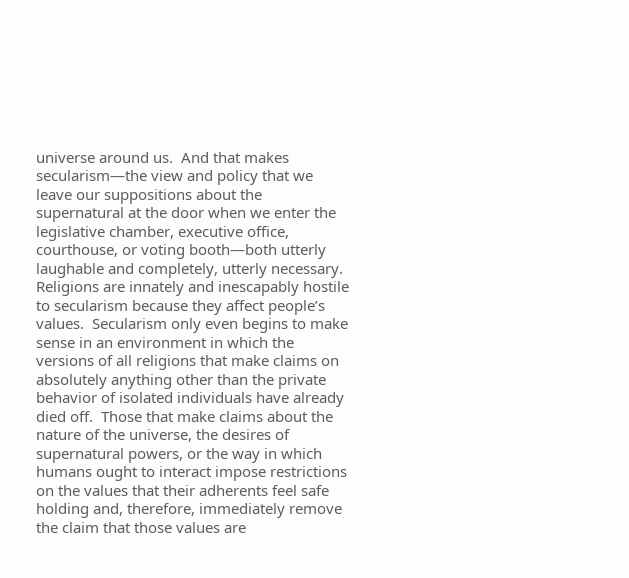universe around us.  And that makes secularism—the view and policy that we leave our suppositions about the supernatural at the door when we enter the legislative chamber, executive office, courthouse, or voting booth—both utterly laughable and completely, utterly necessary.
Religions are innately and inescapably hostile to secularism because they affect people’s values.  Secularism only even begins to make sense in an environment in which the versions of all religions that make claims on absolutely anything other than the private behavior of isolated individuals have already died off.  Those that make claims about the nature of the universe, the desires of supernatural powers, or the way in which humans ought to interact impose restrictions on the values that their adherents feel safe holding and, therefore, immediately remove the claim that those values are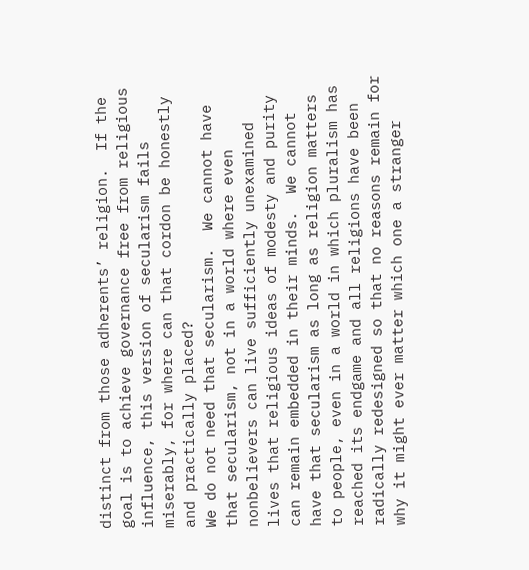distinct from those adherents’ religion.  If the goal is to achieve governance free from religious influence, this version of secularism fails miserably, for where can that cordon be honestly and practically placed?
We do not need that secularism.  We cannot have that secularism, not in a world where even nonbelievers can live sufficiently unexamined lives that religious ideas of modesty and purity can remain embedded in their minds.  We cannot have that secularism as long as religion matters to people, even in a world in which pluralism has reached its endgame and all religions have been radically redesigned so that no reasons remain for why it might ever matter which one a stranger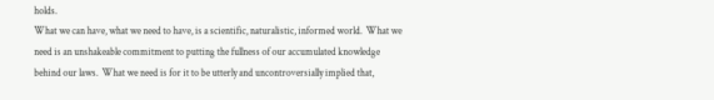holds.
What we can have, what we need to have, is a scientific, naturalistic, informed world.  What we need is an unshakeable commitment to putting the fullness of our accumulated knowledge behind our laws.  What we need is for it to be utterly and uncontroversially implied that,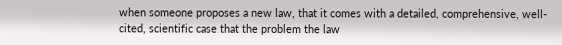when someone proposes a new law, that it comes with a detailed, comprehensive, well-cited, scientific case that the problem the law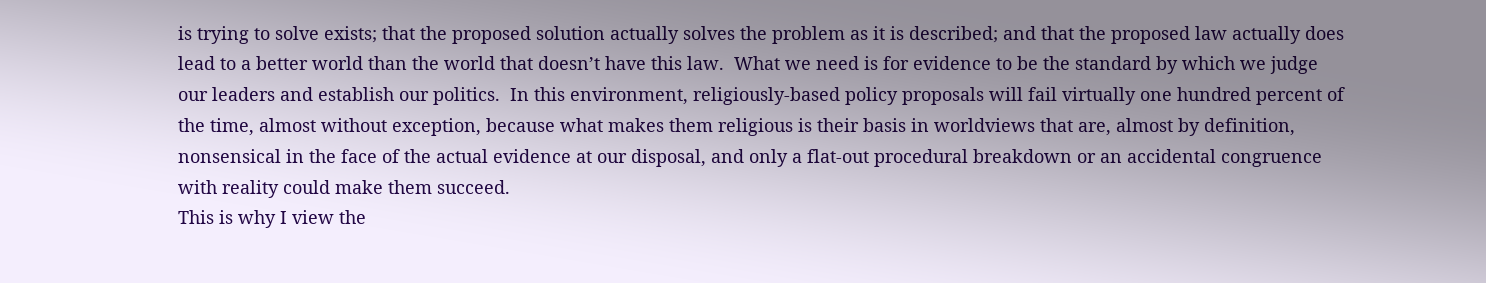is trying to solve exists; that the proposed solution actually solves the problem as it is described; and that the proposed law actually does lead to a better world than the world that doesn’t have this law.  What we need is for evidence to be the standard by which we judge our leaders and establish our politics.  In this environment, religiously-based policy proposals will fail virtually one hundred percent of the time, almost without exception, because what makes them religious is their basis in worldviews that are, almost by definition, nonsensical in the face of the actual evidence at our disposal, and only a flat-out procedural breakdown or an accidental congruence with reality could make them succeed.
This is why I view the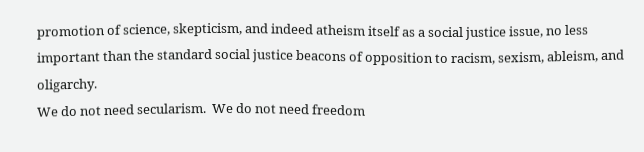promotion of science, skepticism, and indeed atheism itself as a social justice issue, no less important than the standard social justice beacons of opposition to racism, sexism, ableism, and oligarchy.
We do not need secularism.  We do not need freedom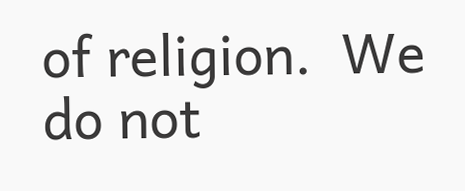of religion.  We do not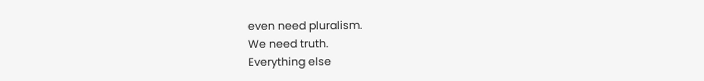even need pluralism.
We need truth.
Everything else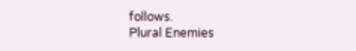follows.
Plural Enemies